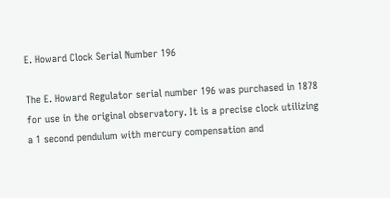E. Howard Clock Serial Number 196

The E. Howard Regulator serial number 196 was purchased in 1878 for use in the original observatory. It is a precise clock utilizing a 1 second pendulum with mercury compensation and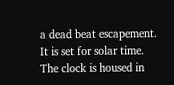a dead beat escapement.  It is set for solar time.  The clock is housed in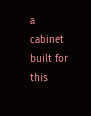a cabinet built for this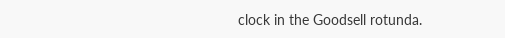clock in the Goodsell rotunda.